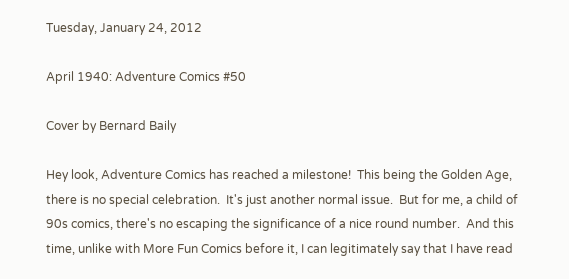Tuesday, January 24, 2012

April 1940: Adventure Comics #50

Cover by Bernard Baily

Hey look, Adventure Comics has reached a milestone!  This being the Golden Age, there is no special celebration.  It's just another normal issue.  But for me, a child of 90s comics, there's no escaping the significance of a nice round number.  And this time, unlike with More Fun Comics before it, I can legitimately say that I have read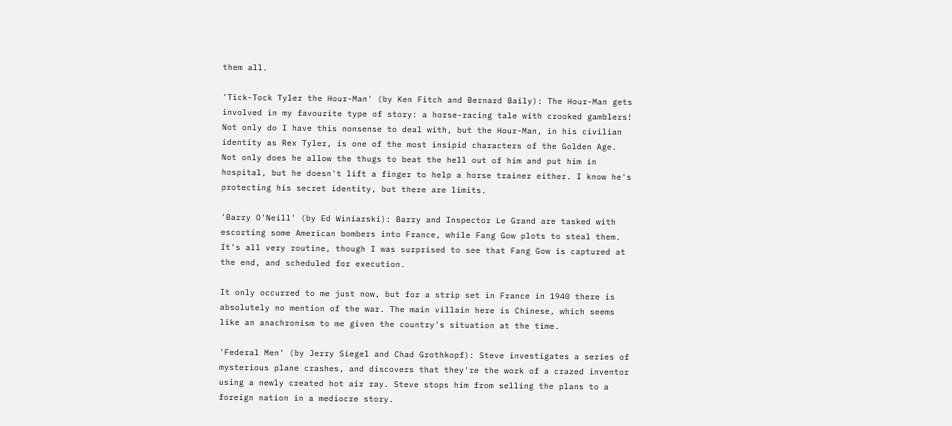them all.

'Tick-Tock Tyler the Hour-Man' (by Ken Fitch and Bernard Baily): The Hour-Man gets involved in my favourite type of story: a horse-racing tale with crooked gamblers! Not only do I have this nonsense to deal with, but the Hour-Man, in his civilian identity as Rex Tyler, is one of the most insipid characters of the Golden Age. Not only does he allow the thugs to beat the hell out of him and put him in hospital, but he doesn't lift a finger to help a horse trainer either. I know he's protecting his secret identity, but there are limits.

'Barry O'Neill' (by Ed Winiarski): Barry and Inspector Le Grand are tasked with escorting some American bombers into France, while Fang Gow plots to steal them. It's all very routine, though I was surprised to see that Fang Gow is captured at the end, and scheduled for execution.

It only occurred to me just now, but for a strip set in France in 1940 there is absolutely no mention of the war. The main villain here is Chinese, which seems like an anachronism to me given the country's situation at the time.

'Federal Men' (by Jerry Siegel and Chad Grothkopf): Steve investigates a series of mysterious plane crashes, and discovers that they're the work of a crazed inventor using a newly created hot air ray. Steve stops him from selling the plans to a foreign nation in a mediocre story.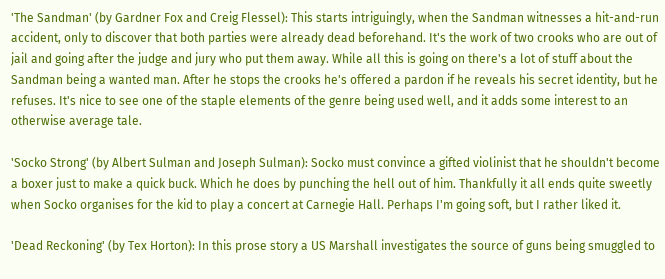'The Sandman' (by Gardner Fox and Creig Flessel): This starts intriguingly, when the Sandman witnesses a hit-and-run accident, only to discover that both parties were already dead beforehand. It's the work of two crooks who are out of jail and going after the judge and jury who put them away. While all this is going on there's a lot of stuff about the Sandman being a wanted man. After he stops the crooks he's offered a pardon if he reveals his secret identity, but he refuses. It's nice to see one of the staple elements of the genre being used well, and it adds some interest to an otherwise average tale.

'Socko Strong' (by Albert Sulman and Joseph Sulman): Socko must convince a gifted violinist that he shouldn't become a boxer just to make a quick buck. Which he does by punching the hell out of him. Thankfully it all ends quite sweetly when Socko organises for the kid to play a concert at Carnegie Hall. Perhaps I'm going soft, but I rather liked it.

'Dead Reckoning' (by Tex Horton): In this prose story a US Marshall investigates the source of guns being smuggled to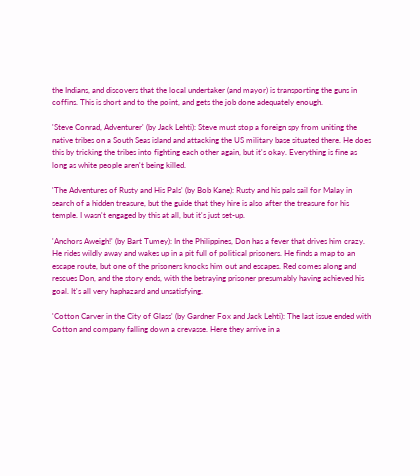the Indians, and discovers that the local undertaker (and mayor) is transporting the guns in coffins. This is short and to the point, and gets the job done adequately enough.

'Steve Conrad, Adventurer' (by Jack Lehti): Steve must stop a foreign spy from uniting the native tribes on a South Seas island and attacking the US military base situated there. He does this by tricking the tribes into fighting each other again, but it's okay. Everything is fine as long as white people aren't being killed.

'The Adventures of Rusty and His Pals' (by Bob Kane): Rusty and his pals sail for Malay in search of a hidden treasure, but the guide that they hire is also after the treasure for his temple. I wasn't engaged by this at all, but it's just set-up.

'Anchors Aweigh!' (by Bart Tumey): In the Philippines, Don has a fever that drives him crazy. He rides wildly away and wakes up in a pit full of political prisoners. He finds a map to an escape route, but one of the prisoners knocks him out and escapes. Red comes along and rescues Don, and the story ends, with the betraying prisoner presumably having achieved his goal. It's all very haphazard and unsatisfying.

'Cotton Carver in the City of Glass' (by Gardner Fox and Jack Lehti): The last issue ended with Cotton and company falling down a crevasse. Here they arrive in a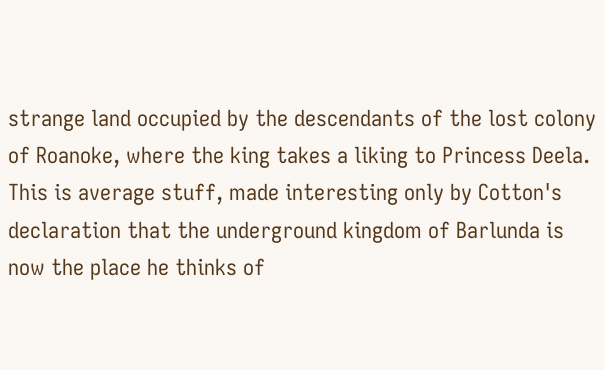strange land occupied by the descendants of the lost colony of Roanoke, where the king takes a liking to Princess Deela. This is average stuff, made interesting only by Cotton's declaration that the underground kingdom of Barlunda is now the place he thinks of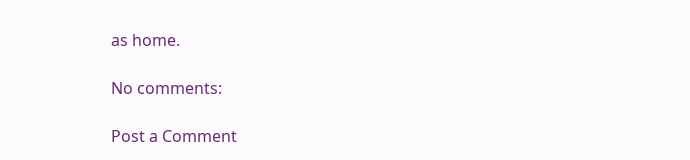as home.

No comments:

Post a Comment